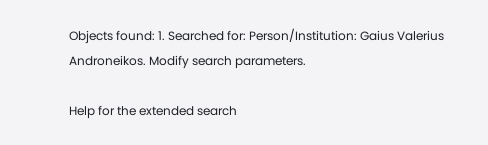Objects found: 1. Searched for: Person/Institution: Gaius Valerius Androneikos. Modify search parameters.

Help for the extended search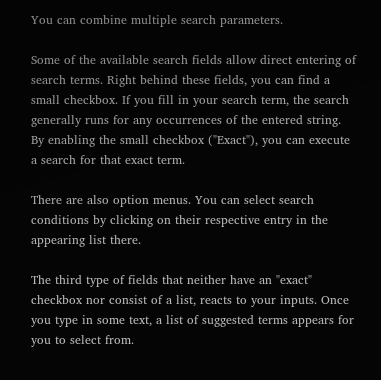You can combine multiple search parameters.

Some of the available search fields allow direct entering of search terms. Right behind these fields, you can find a small checkbox. If you fill in your search term, the search generally runs for any occurrences of the entered string. By enabling the small checkbox ("Exact"), you can execute a search for that exact term.

There are also option menus. You can select search conditions by clicking on their respective entry in the appearing list there.

The third type of fields that neither have an "exact" checkbox nor consist of a list, reacts to your inputs. Once you type in some text, a list of suggested terms appears for you to select from.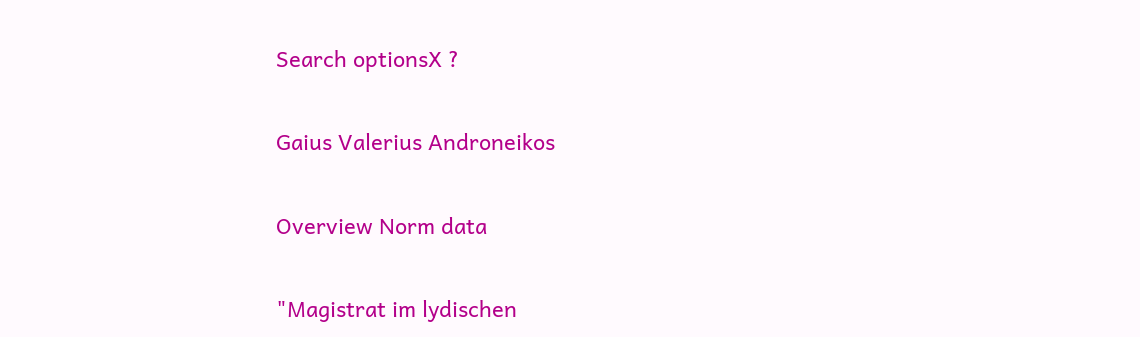Search optionsX ?

Gaius Valerius Androneikos

Overview Norm data

"Magistrat im lydischen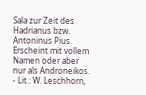Sala zur Zeit des Hadrianus bzw. Antoninus Pius. Erscheint mit vollem Namen oder aber nur als Androneikos. - Lit.: W. Leschhorn,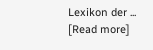Lexikon der ...
[Read more]